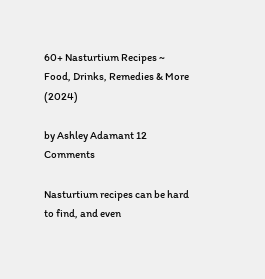60+ Nasturtium Recipes ~ Food, Drinks, Remedies & More (2024)

by Ashley Adamant 12 Comments

Nasturtium recipes can be hard to find, and even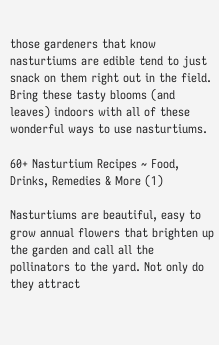those gardeners that know nasturtiums are edible tend to just snack on them right out in the field. Bring these tasty blooms (and leaves) indoors with all of these wonderful ways to use nasturtiums.

60+ Nasturtium Recipes ~ Food, Drinks, Remedies & More (1)

Nasturtiums are beautiful, easy to grow annual flowers that brighten up the garden and call all the pollinators to the yard. Not only do they attract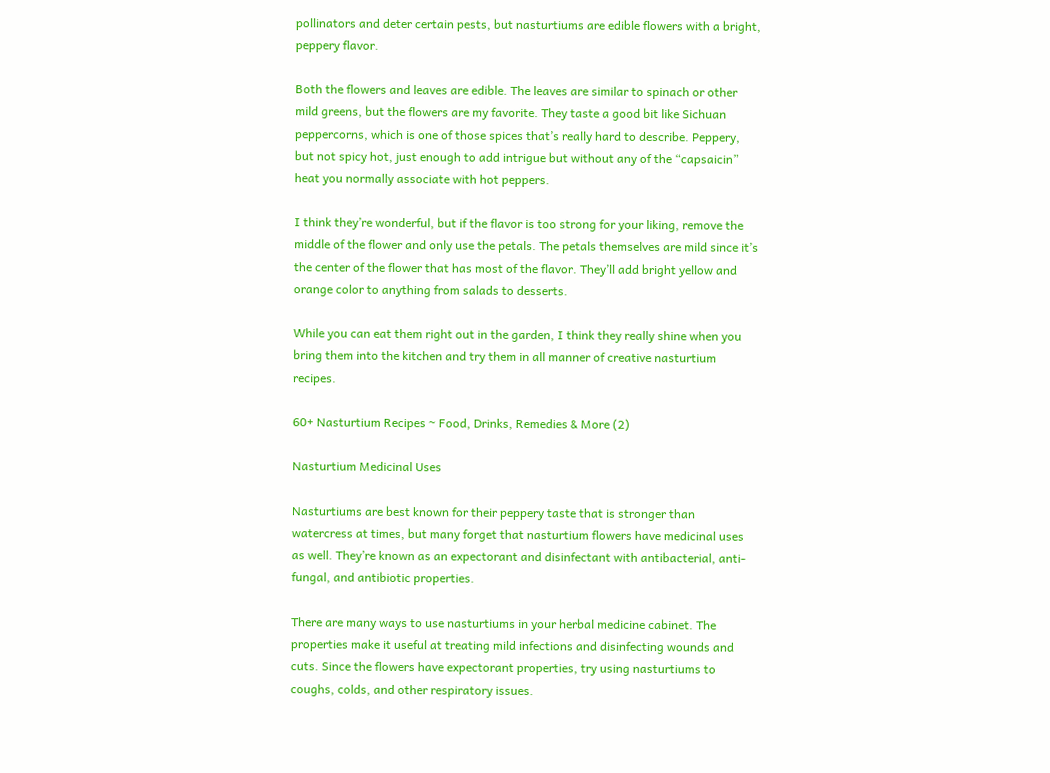pollinators and deter certain pests, but nasturtiums are edible flowers with a bright, peppery flavor.

Both the flowers and leaves are edible. The leaves are similar to spinach or other mild greens, but the flowers are my favorite. They taste a good bit like Sichuan peppercorns, which is one of those spices that’s really hard to describe. Peppery, but not spicy hot, just enough to add intrigue but without any of the “capsaicin” heat you normally associate with hot peppers.

I think they’re wonderful, but if the flavor is too strong for your liking, remove the middle of the flower and only use the petals. The petals themselves are mild since it’s the center of the flower that has most of the flavor. They’ll add bright yellow and orange color to anything from salads to desserts.

While you can eat them right out in the garden, I think they really shine when you bring them into the kitchen and try them in all manner of creative nasturtium recipes.

60+ Nasturtium Recipes ~ Food, Drinks, Remedies & More (2)

Nasturtium Medicinal Uses

Nasturtiums are best known for their peppery taste that is stronger than watercress at times, but many forget that nasturtium flowers have medicinal uses as well. They’re known as an expectorant and disinfectant with antibacterial, anti-fungal, and antibiotic properties.

There are many ways to use nasturtiums in your herbal medicine cabinet. The properties make it useful at treating mild infections and disinfecting wounds and cuts. Since the flowers have expectorant properties, try using nasturtiums to coughs, colds, and other respiratory issues.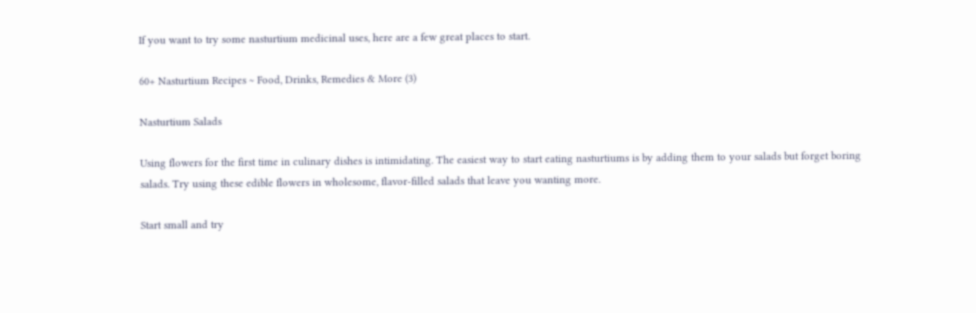If you want to try some nasturtium medicinal uses, here are a few great places to start.

60+ Nasturtium Recipes ~ Food, Drinks, Remedies & More (3)

Nasturtium Salads

Using flowers for the first time in culinary dishes is intimidating. The easiest way to start eating nasturtiums is by adding them to your salads but forget boring salads. Try using these edible flowers in wholesome, flavor-filled salads that leave you wanting more.

Start small and try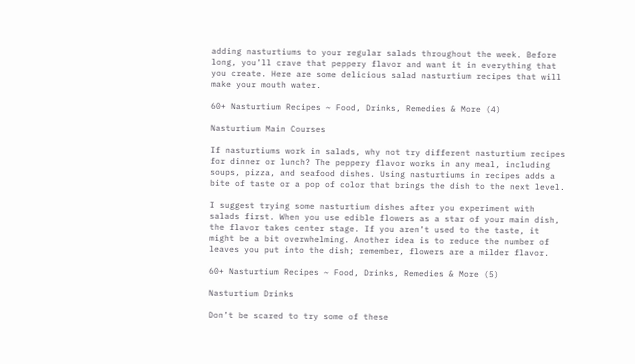adding nasturtiums to your regular salads throughout the week. Before long, you’ll crave that peppery flavor and want it in everything that you create. Here are some delicious salad nasturtium recipes that will make your mouth water.

60+ Nasturtium Recipes ~ Food, Drinks, Remedies & More (4)

Nasturtium Main Courses

If nasturtiums work in salads, why not try different nasturtium recipes for dinner or lunch? The peppery flavor works in any meal, including soups, pizza, and seafood dishes. Using nasturtiums in recipes adds a bite of taste or a pop of color that brings the dish to the next level.

I suggest trying some nasturtium dishes after you experiment with salads first. When you use edible flowers as a star of your main dish, the flavor takes center stage. If you aren’t used to the taste, it might be a bit overwhelming. Another idea is to reduce the number of leaves you put into the dish; remember, flowers are a milder flavor.

60+ Nasturtium Recipes ~ Food, Drinks, Remedies & More (5)

Nasturtium Drinks

Don’t be scared to try some of these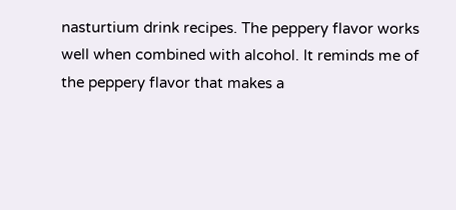nasturtium drink recipes. The peppery flavor works well when combined with alcohol. It reminds me of the peppery flavor that makes a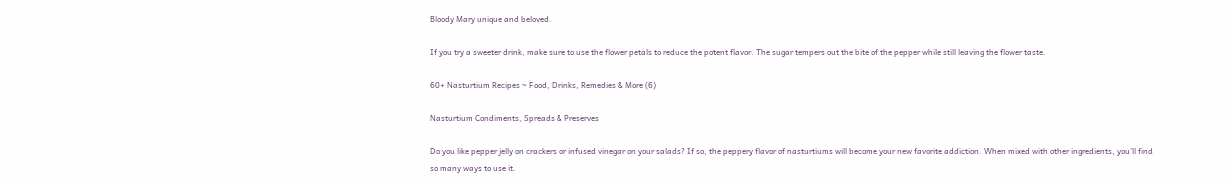Bloody Mary unique and beloved.

If you try a sweeter drink, make sure to use the flower petals to reduce the potent flavor. The sugar tempers out the bite of the pepper while still leaving the flower taste.

60+ Nasturtium Recipes ~ Food, Drinks, Remedies & More (6)

Nasturtium Condiments, Spreads & Preserves

Do you like pepper jelly on crackers or infused vinegar on your salads? If so, the peppery flavor of nasturtiums will become your new favorite addiction. When mixed with other ingredients, you’ll find so many ways to use it.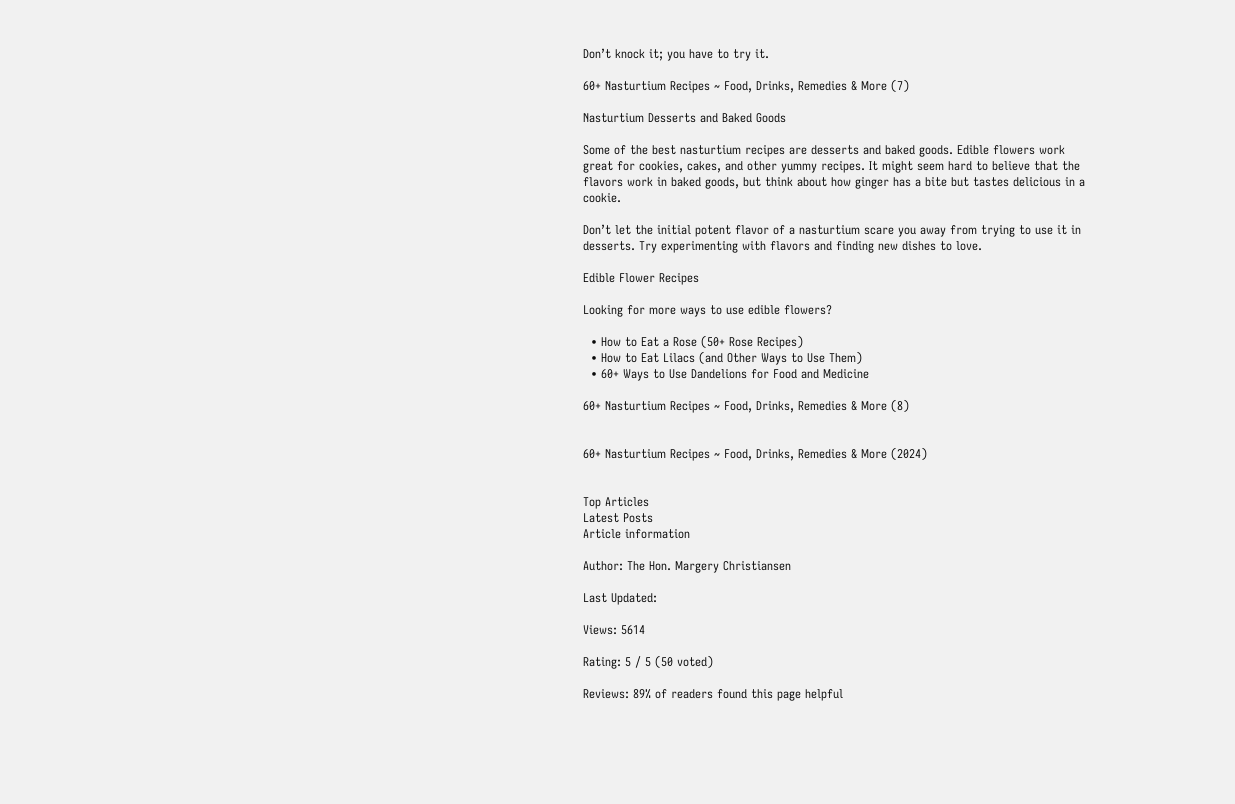Don’t knock it; you have to try it.

60+ Nasturtium Recipes ~ Food, Drinks, Remedies & More (7)

Nasturtium Desserts and Baked Goods

Some of the best nasturtium recipes are desserts and baked goods. Edible flowers work great for cookies, cakes, and other yummy recipes. It might seem hard to believe that the flavors work in baked goods, but think about how ginger has a bite but tastes delicious in a cookie.

Don’t let the initial potent flavor of a nasturtium scare you away from trying to use it in desserts. Try experimenting with flavors and finding new dishes to love.

Edible Flower Recipes

Looking for more ways to use edible flowers?

  • How to Eat a Rose (50+ Rose Recipes)
  • How to Eat Lilacs (and Other Ways to Use Them)
  • 60+ Ways to Use Dandelions for Food and Medicine

60+ Nasturtium Recipes ~ Food, Drinks, Remedies & More (8)


60+ Nasturtium Recipes ~ Food, Drinks, Remedies & More (2024)


Top Articles
Latest Posts
Article information

Author: The Hon. Margery Christiansen

Last Updated:

Views: 5614

Rating: 5 / 5 (50 voted)

Reviews: 89% of readers found this page helpful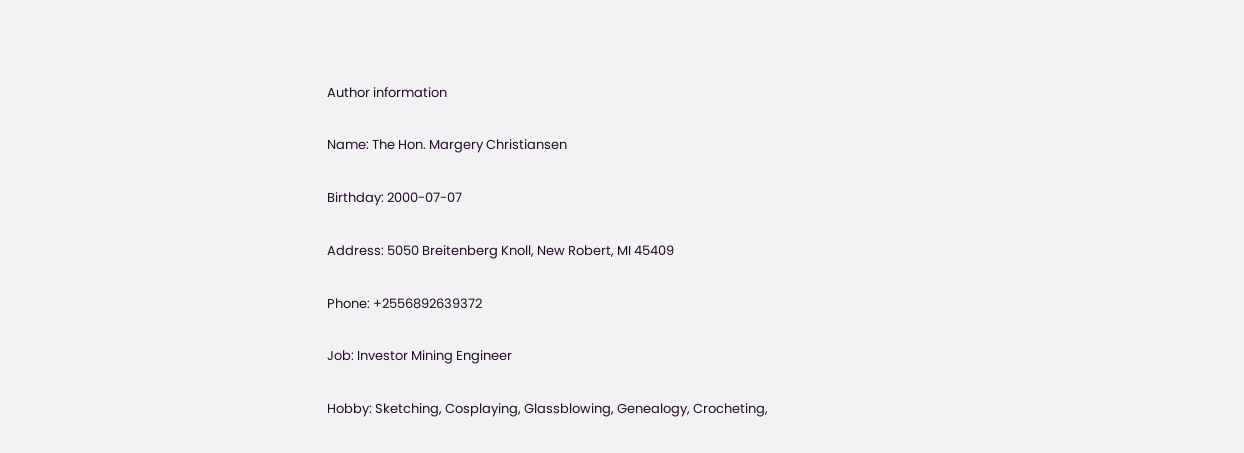Author information

Name: The Hon. Margery Christiansen

Birthday: 2000-07-07

Address: 5050 Breitenberg Knoll, New Robert, MI 45409

Phone: +2556892639372

Job: Investor Mining Engineer

Hobby: Sketching, Cosplaying, Glassblowing, Genealogy, Crocheting,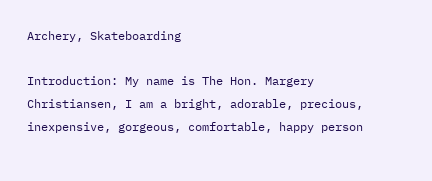Archery, Skateboarding

Introduction: My name is The Hon. Margery Christiansen, I am a bright, adorable, precious, inexpensive, gorgeous, comfortable, happy person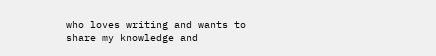who loves writing and wants to share my knowledge and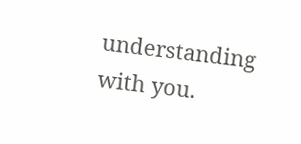understanding with you.